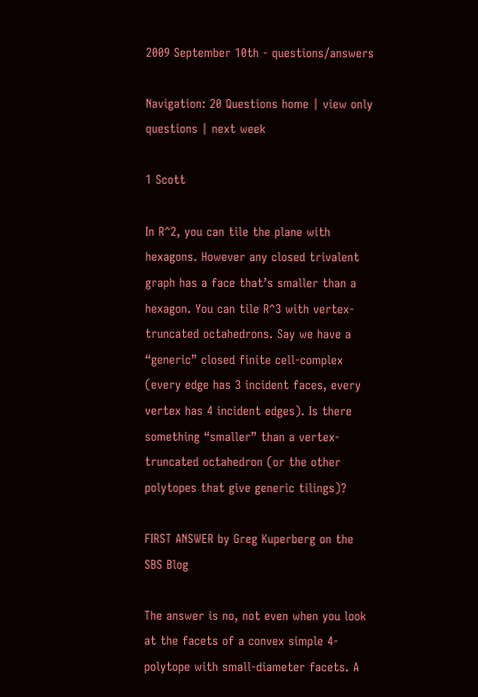2009 September 10th - questions/answers

Navigation: 20 Questions home | view only questions | next week

1 Scott

In R^2, you can tile the plane with hexagons. However any closed trivalent graph has a face that’s smaller than a hexagon. You can tile R^3 with vertex-truncated octahedrons. Say we have a “generic” closed finite cell-complex (every edge has 3 incident faces, every vertex has 4 incident edges). Is there something “smaller” than a vertex-truncated octahedron (or the other polytopes that give generic tilings)?

FIRST ANSWER by Greg Kuperberg on the SBS Blog

The answer is no, not even when you look at the facets of a convex simple 4-polytope with small-diameter facets. A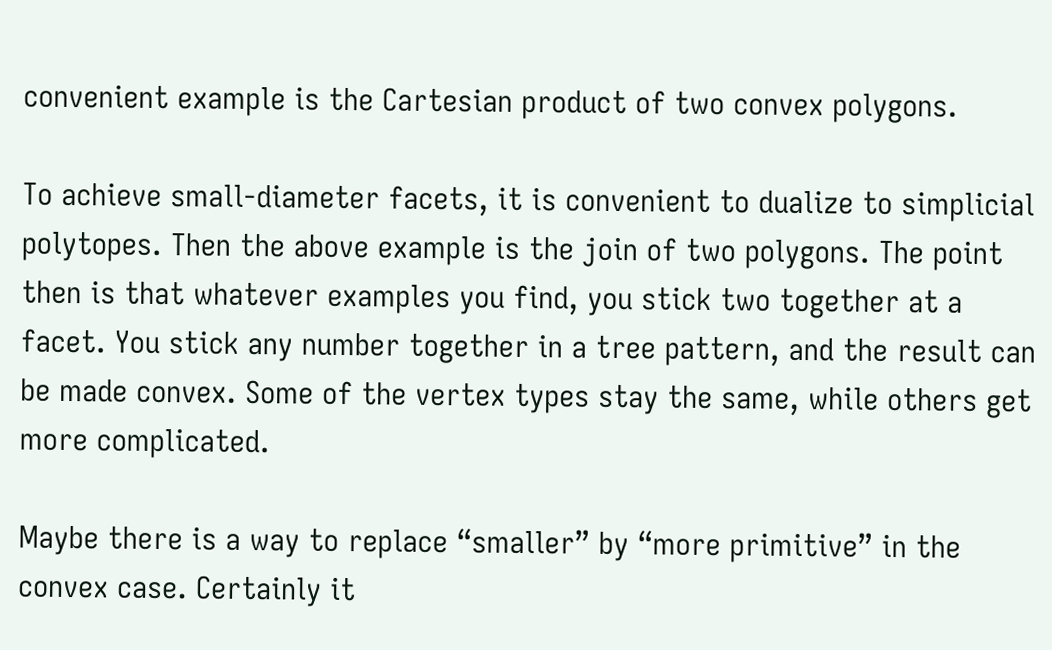convenient example is the Cartesian product of two convex polygons.

To achieve small-diameter facets, it is convenient to dualize to simplicial polytopes. Then the above example is the join of two polygons. The point then is that whatever examples you find, you stick two together at a facet. You stick any number together in a tree pattern, and the result can be made convex. Some of the vertex types stay the same, while others get more complicated.

Maybe there is a way to replace “smaller” by “more primitive” in the convex case. Certainly it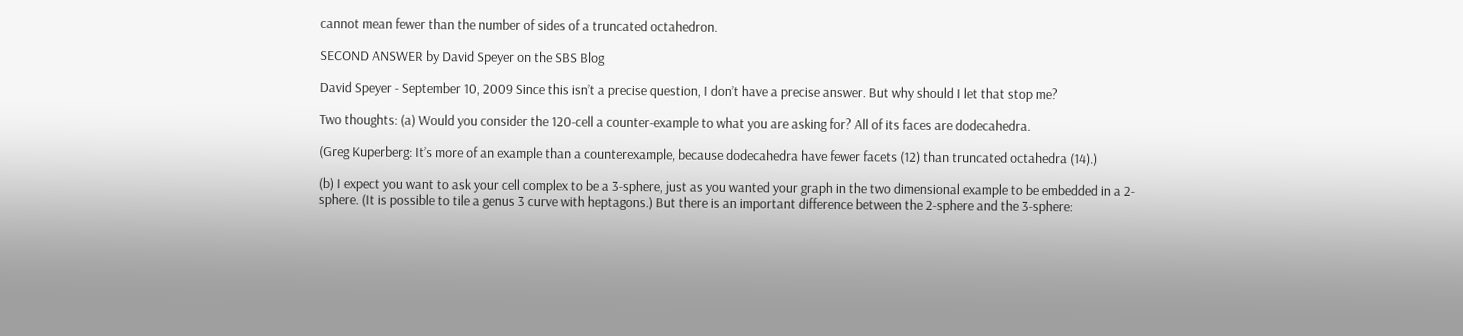cannot mean fewer than the number of sides of a truncated octahedron.

SECOND ANSWER by David Speyer on the SBS Blog

David Speyer - September 10, 2009 Since this isn’t a precise question, I don’t have a precise answer. But why should I let that stop me?

Two thoughts: (a) Would you consider the 120-cell a counter-example to what you are asking for? All of its faces are dodecahedra.

(Greg Kuperberg: It’s more of an example than a counterexample, because dodecahedra have fewer facets (12) than truncated octahedra (14).)

(b) I expect you want to ask your cell complex to be a 3-sphere, just as you wanted your graph in the two dimensional example to be embedded in a 2-sphere. (It is possible to tile a genus 3 curve with heptagons.) But there is an important difference between the 2-sphere and the 3-sphere: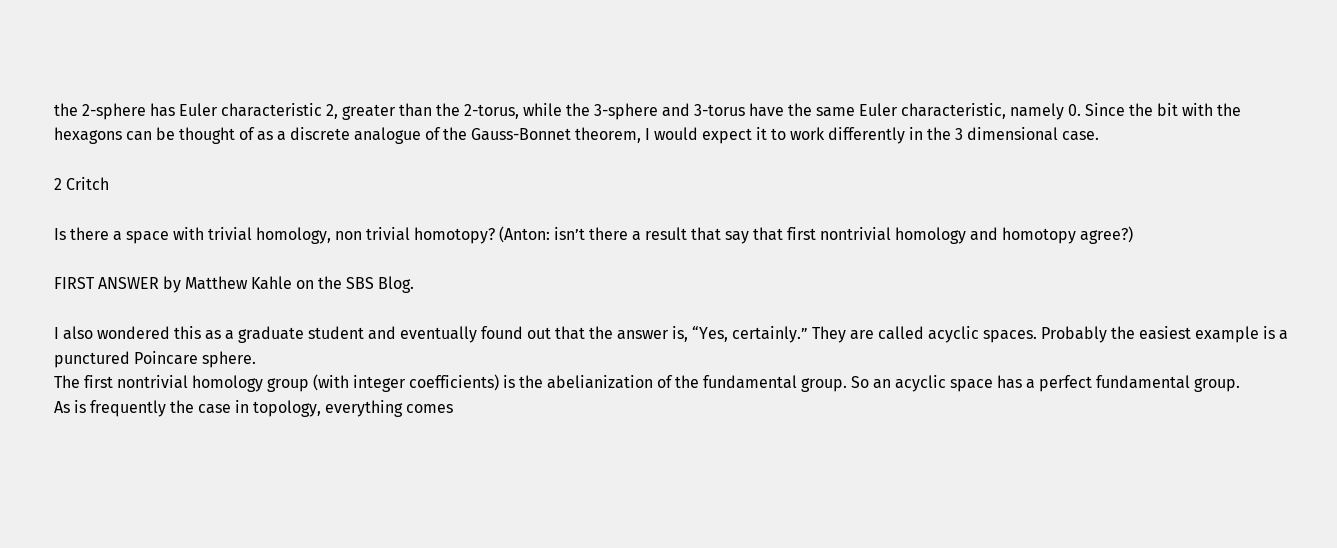the 2-sphere has Euler characteristic 2, greater than the 2-torus, while the 3-sphere and 3-torus have the same Euler characteristic, namely 0. Since the bit with the hexagons can be thought of as a discrete analogue of the Gauss-Bonnet theorem, I would expect it to work differently in the 3 dimensional case.

2 Critch

Is there a space with trivial homology, non trivial homotopy? (Anton: isn’t there a result that say that first nontrivial homology and homotopy agree?)

FIRST ANSWER by Matthew Kahle on the SBS Blog.

I also wondered this as a graduate student and eventually found out that the answer is, “Yes, certainly.” They are called acyclic spaces. Probably the easiest example is a punctured Poincare sphere.
The first nontrivial homology group (with integer coefficients) is the abelianization of the fundamental group. So an acyclic space has a perfect fundamental group.
As is frequently the case in topology, everything comes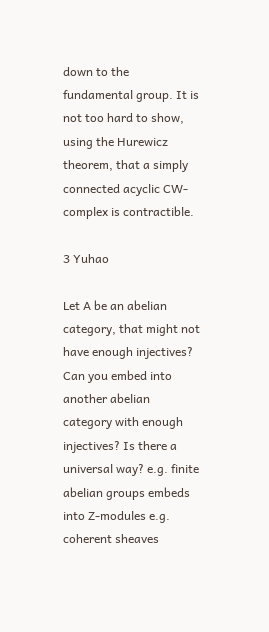down to the fundamental group. It is not too hard to show, using the Hurewicz theorem, that a simply connected acyclic CW-complex is contractible.

3 Yuhao

Let A be an abelian category, that might not have enough injectives? Can you embed into another abelian category with enough injectives? Is there a universal way? e.g. finite abelian groups embeds into Z-modules e.g. coherent sheaves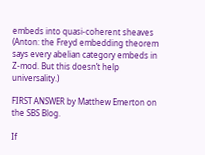embeds into quasi-coherent sheaves (Anton: the Freyd embedding theorem says every abelian category embeds in Z-mod. But this doesn’t help universality.)

FIRST ANSWER by Matthew Emerton on the SBS Blog.

If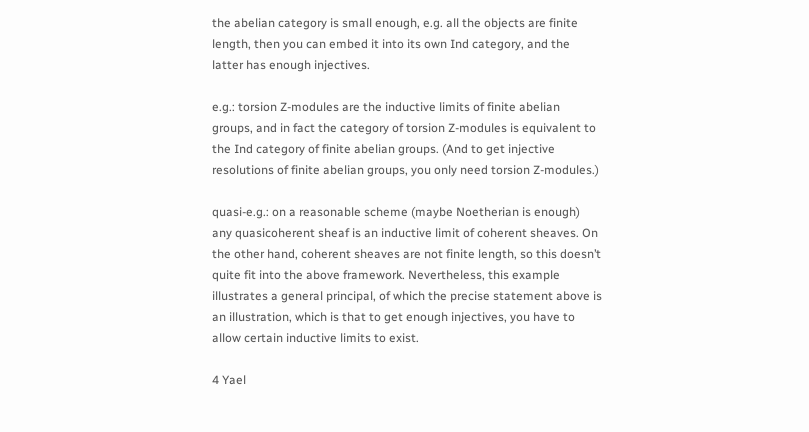the abelian category is small enough, e.g. all the objects are finite length, then you can embed it into its own Ind category, and the latter has enough injectives.

e.g.: torsion Z-modules are the inductive limits of finite abelian groups, and in fact the category of torsion Z-modules is equivalent to the Ind category of finite abelian groups. (And to get injective resolutions of finite abelian groups, you only need torsion Z-modules.)

quasi-e.g.: on a reasonable scheme (maybe Noetherian is enough) any quasicoherent sheaf is an inductive limit of coherent sheaves. On the other hand, coherent sheaves are not finite length, so this doesn’t quite fit into the above framework. Nevertheless, this example illustrates a general principal, of which the precise statement above is an illustration, which is that to get enough injectives, you have to allow certain inductive limits to exist.

4 Yael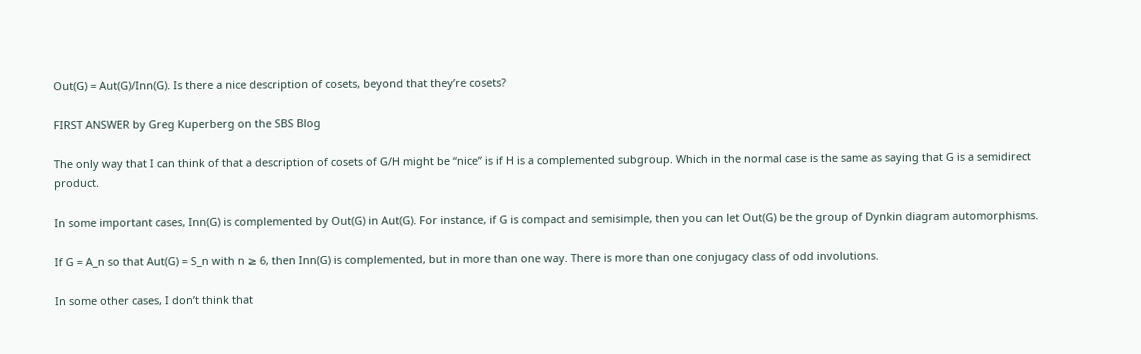Out(G) = Aut(G)/Inn(G). Is there a nice description of cosets, beyond that they’re cosets?

FIRST ANSWER by Greg Kuperberg on the SBS Blog

The only way that I can think of that a description of cosets of G/H might be “nice” is if H is a complemented subgroup. Which in the normal case is the same as saying that G is a semidirect product.

In some important cases, Inn(G) is complemented by Out(G) in Aut(G). For instance, if G is compact and semisimple, then you can let Out(G) be the group of Dynkin diagram automorphisms.

If G = A_n so that Aut(G) = S_n with n ≥ 6, then Inn(G) is complemented, but in more than one way. There is more than one conjugacy class of odd involutions.

In some other cases, I don’t think that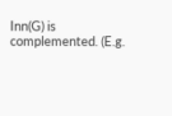Inn(G) is complemented. (E.g.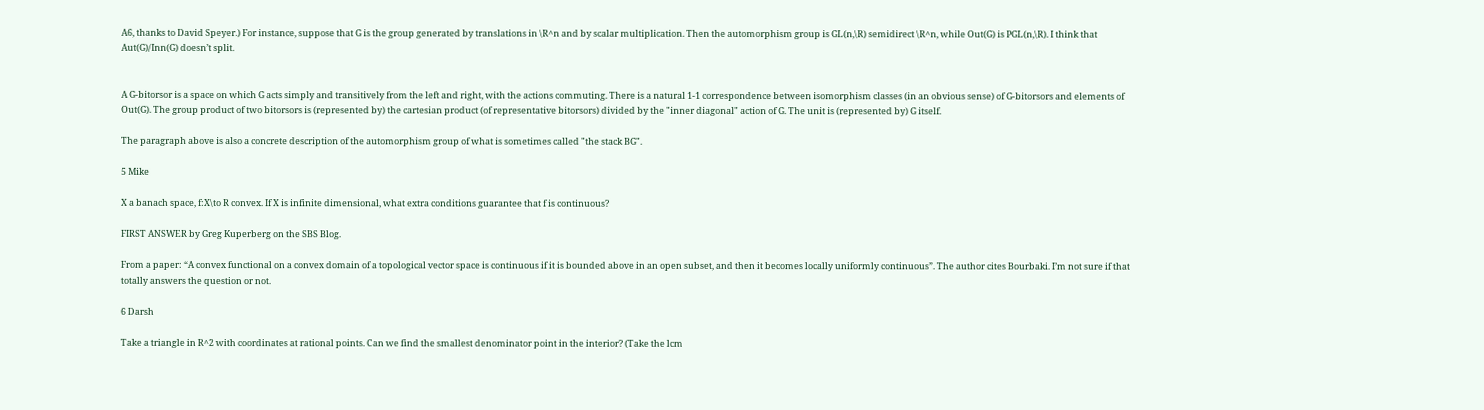A6, thanks to David Speyer.) For instance, suppose that G is the group generated by translations in \R^n and by scalar multiplication. Then the automorphism group is GL(n,\R) semidirect \R^n, while Out(G) is PGL(n,\R). I think that Aut(G)/Inn(G) doesn’t split.


A G-bitorsor is a space on which G acts simply and transitively from the left and right, with the actions commuting. There is a natural 1-1 correspondence between isomorphism classes (in an obvious sense) of G-bitorsors and elements of Out(G). The group product of two bitorsors is (represented by) the cartesian product (of representative bitorsors) divided by the "inner diagonal" action of G. The unit is (represented by) G itself.

The paragraph above is also a concrete description of the automorphism group of what is sometimes called "the stack BG".

5 Mike

X a banach space, f:X\to R convex. If X is infinite dimensional, what extra conditions guarantee that f is continuous?

FIRST ANSWER by Greg Kuperberg on the SBS Blog.

From a paper: “A convex functional on a convex domain of a topological vector space is continuous if it is bounded above in an open subset, and then it becomes locally uniformly continuous”. The author cites Bourbaki. I’m not sure if that totally answers the question or not.

6 Darsh

Take a triangle in R^2 with coordinates at rational points. Can we find the smallest denominator point in the interior? (Take the lcm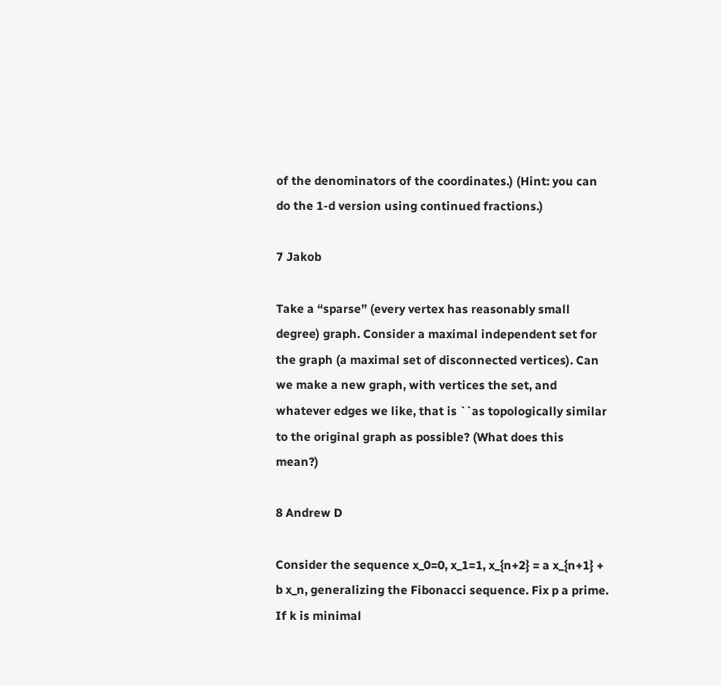of the denominators of the coordinates.) (Hint: you can do the 1-d version using continued fractions.)

7 Jakob

Take a “sparse” (every vertex has reasonably small degree) graph. Consider a maximal independent set for the graph (a maximal set of disconnected vertices). Can we make a new graph, with vertices the set, and whatever edges we like, that is ``as topologically similar to the original graph as possible? (What does this mean?)

8 Andrew D

Consider the sequence x_0=0, x_1=1, x_{n+2} = a x_{n+1} + b x_n, generalizing the Fibonacci sequence. Fix p a prime. If k is minimal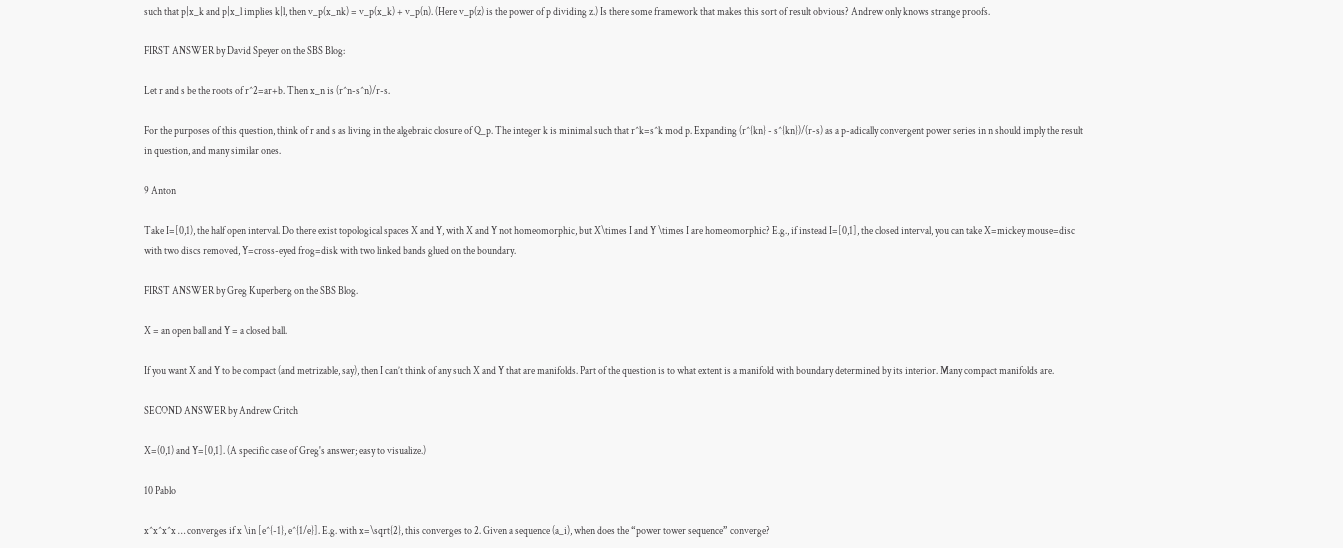such that p|x_k and p|x_l implies k|l, then v_p(x_nk) = v_p(x_k) + v_p(n). (Here v_p(z) is the power of p dividing z.) Is there some framework that makes this sort of result obvious? Andrew only knows strange proofs.

FIRST ANSWER by David Speyer on the SBS Blog:

Let r and s be the roots of r^2=ar+b. Then x_n is (r^n-s^n)/r-s.

For the purposes of this question, think of r and s as living in the algebraic closure of Q_p. The integer k is minimal such that r^k=s^k mod p. Expanding (r^{kn} - s^{kn})/(r-s) as a p-adically convergent power series in n should imply the result in question, and many similar ones.

9 Anton

Take I=[0,1), the half open interval. Do there exist topological spaces X and Y, with X and Y not homeomorphic, but X\times I and Y \times I are homeomorphic? E.g., if instead I=[0,1], the closed interval, you can take X=mickey mouse=disc with two discs removed, Y=cross-eyed frog=disk with two linked bands glued on the boundary.

FIRST ANSWER by Greg Kuperberg on the SBS Blog.

X = an open ball and Y = a closed ball.

If you want X and Y to be compact (and metrizable, say), then I can’t think of any such X and Y that are manifolds. Part of the question is to what extent is a manifold with boundary determined by its interior. Many compact manifolds are.

SECOND ANSWER by Andrew Critch

X=(0,1) and Y=[0,1]. (A specific case of Greg's answer; easy to visualize.)

10 Pablo

x^x^x^x … converges if x \in [e^{-1}, e^{1/e}]. E.g. with x=\sqrt{2}, this converges to 2. Given a sequence (a_i), when does the “power tower sequence” converge?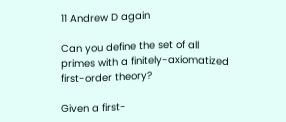11 Andrew D again

Can you define the set of all primes with a finitely-axiomatized first-order theory?

Given a first-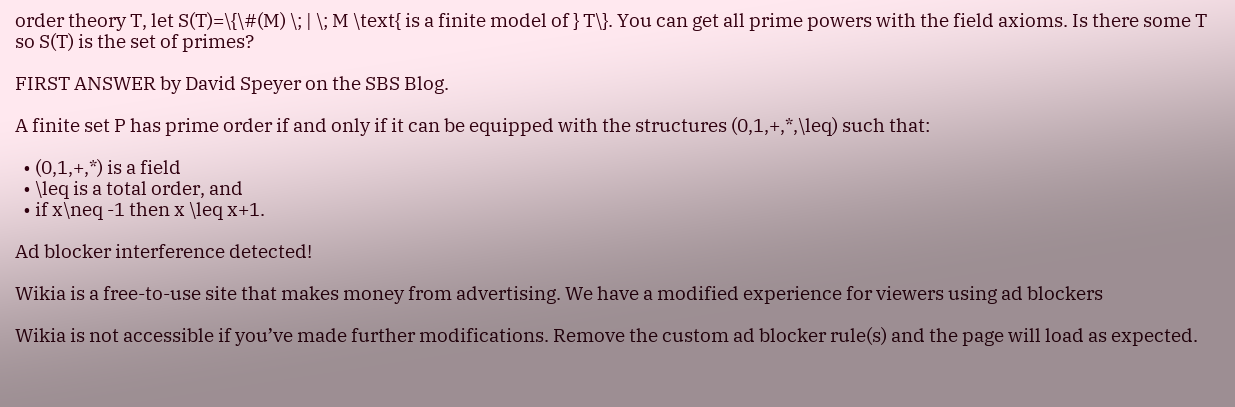order theory T, let S(T)=\{\#(M) \; | \; M \text{ is a finite model of } T\}. You can get all prime powers with the field axioms. Is there some T so S(T) is the set of primes?

FIRST ANSWER by David Speyer on the SBS Blog.

A finite set P has prime order if and only if it can be equipped with the structures (0,1,+,*,\leq) such that:

  • (0,1,+,*) is a field
  • \leq is a total order, and
  • if x\neq -1 then x \leq x+1.

Ad blocker interference detected!

Wikia is a free-to-use site that makes money from advertising. We have a modified experience for viewers using ad blockers

Wikia is not accessible if you’ve made further modifications. Remove the custom ad blocker rule(s) and the page will load as expected.